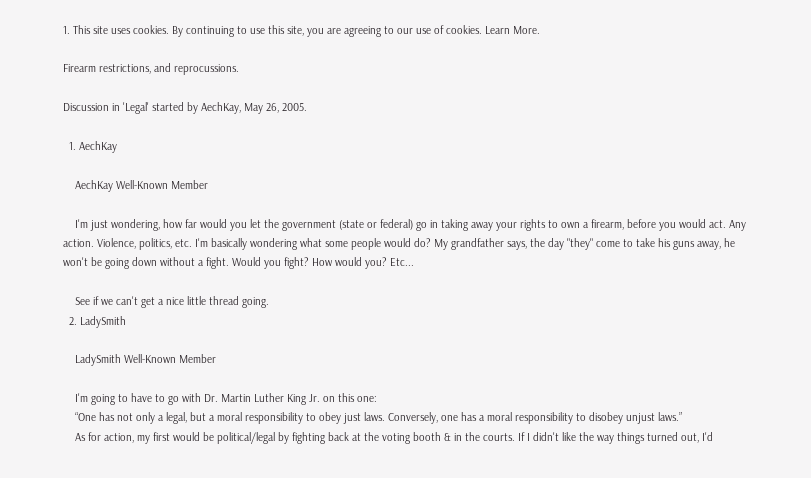1. This site uses cookies. By continuing to use this site, you are agreeing to our use of cookies. Learn More.

Firearm restrictions, and reprocussions.

Discussion in 'Legal' started by AechKay, May 26, 2005.

  1. AechKay

    AechKay Well-Known Member

    I'm just wondering, how far would you let the government (state or federal) go in taking away your rights to own a firearm, before you would act. Any action. Violence, politics, etc. I'm basically wondering what some people would do? My grandfather says, the day "they" come to take his guns away, he won't be going down without a fight. Would you fight? How would you? Etc...

    See if we can't get a nice little thread going.
  2. LadySmith

    LadySmith Well-Known Member

    I'm going to have to go with Dr. Martin Luther King Jr. on this one:
    “One has not only a legal, but a moral responsibility to obey just laws. Conversely, one has a moral responsibility to disobey unjust laws.”
    As for action, my first would be political/legal by fighting back at the voting booth & in the courts. If I didn't like the way things turned out, I'd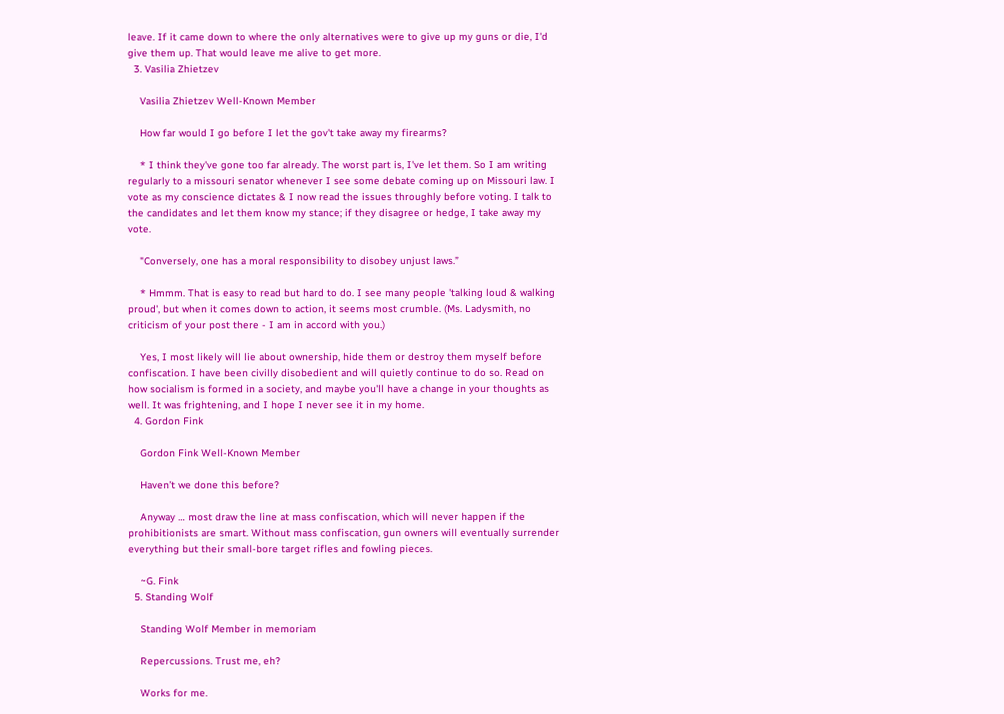leave. If it came down to where the only alternatives were to give up my guns or die, I'd give them up. That would leave me alive to get more.
  3. Vasilia Zhietzev

    Vasilia Zhietzev Well-Known Member

    How far would I go before I let the gov't take away my firearms?

    * I think they've gone too far already. The worst part is, I've let them. So I am writing regularly to a missouri senator whenever I see some debate coming up on Missouri law. I vote as my conscience dictates & I now read the issues throughly before voting. I talk to the candidates and let them know my stance; if they disagree or hedge, I take away my vote.

    "Conversely, one has a moral responsibility to disobey unjust laws.”

    * Hmmm. That is easy to read but hard to do. I see many people 'talking loud & walking proud', but when it comes down to action, it seems most crumble. (Ms. Ladysmith, no criticism of your post there - I am in accord with you.)

    Yes, I most likely will lie about ownership, hide them or destroy them myself before confiscation. I have been civilly disobedient and will quietly continue to do so. Read on how socialism is formed in a society, and maybe you'll have a change in your thoughts as well. It was frightening, and I hope I never see it in my home.
  4. Gordon Fink

    Gordon Fink Well-Known Member

    Haven’t we done this before?

    Anyway … most draw the line at mass confiscation, which will never happen if the prohibitionists are smart. Without mass confiscation, gun owners will eventually surrender everything but their small-bore target rifles and fowling pieces.

    ~G. Fink
  5. Standing Wolf

    Standing Wolf Member in memoriam

    Repercussions. Trust me, eh?

    Works for me.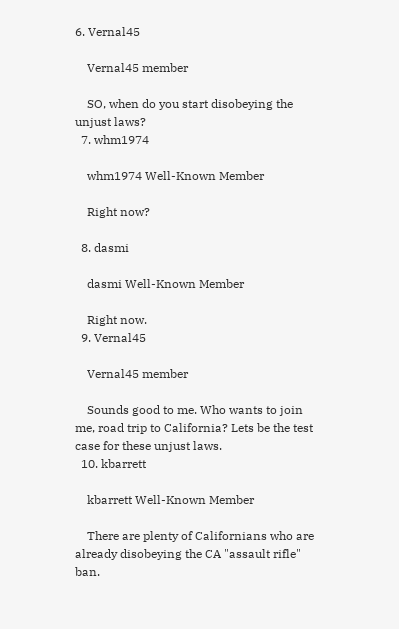6. Vernal45

    Vernal45 member

    SO, when do you start disobeying the unjust laws?
  7. whm1974

    whm1974 Well-Known Member

    Right now?

  8. dasmi

    dasmi Well-Known Member

    Right now.
  9. Vernal45

    Vernal45 member

    Sounds good to me. Who wants to join me, road trip to California? Lets be the test case for these unjust laws.
  10. kbarrett

    kbarrett Well-Known Member

    There are plenty of Californians who are already disobeying the CA "assault rifle" ban.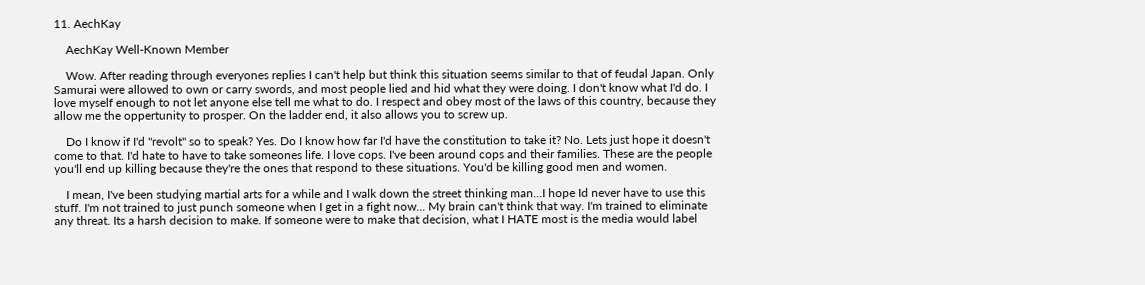11. AechKay

    AechKay Well-Known Member

    Wow. After reading through everyones replies I can't help but think this situation seems similar to that of feudal Japan. Only Samurai were allowed to own or carry swords, and most people lied and hid what they were doing. I don't know what I'd do. I love myself enough to not let anyone else tell me what to do. I respect and obey most of the laws of this country, because they allow me the oppertunity to prosper. On the ladder end, it also allows you to screw up.

    Do I know if I'd "revolt" so to speak? Yes. Do I know how far I'd have the constitution to take it? No. Lets just hope it doesn't come to that. I'd hate to have to take someones life. I love cops. I've been around cops and their families. These are the people you'll end up killing because they're the ones that respond to these situations. You'd be killing good men and women.

    I mean, I've been studying martial arts for a while and I walk down the street thinking man...I hope Id never have to use this stuff. I'm not trained to just punch someone when I get in a fight now... My brain can't think that way. I'm trained to eliminate any threat. Its a harsh decision to make. If someone were to make that decision, what I HATE most is the media would label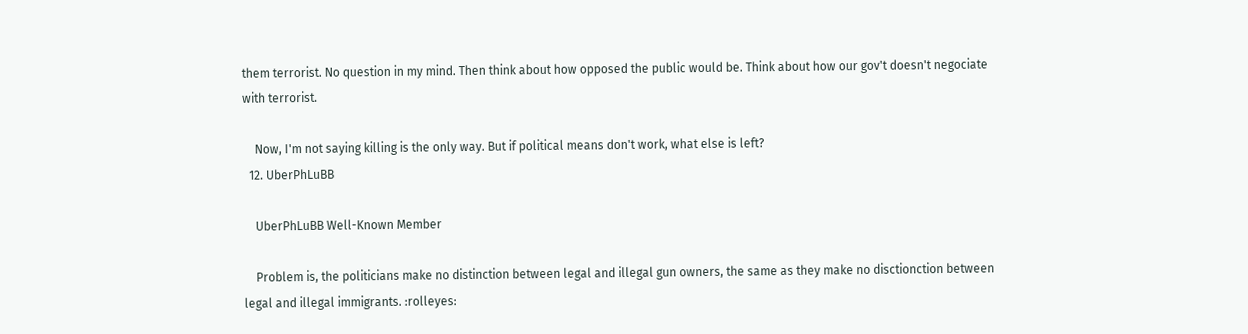them terrorist. No question in my mind. Then think about how opposed the public would be. Think about how our gov't doesn't negociate with terrorist.

    Now, I'm not saying killing is the only way. But if political means don't work, what else is left?
  12. UberPhLuBB

    UberPhLuBB Well-Known Member

    Problem is, the politicians make no distinction between legal and illegal gun owners, the same as they make no disctionction between legal and illegal immigrants. :rolleyes: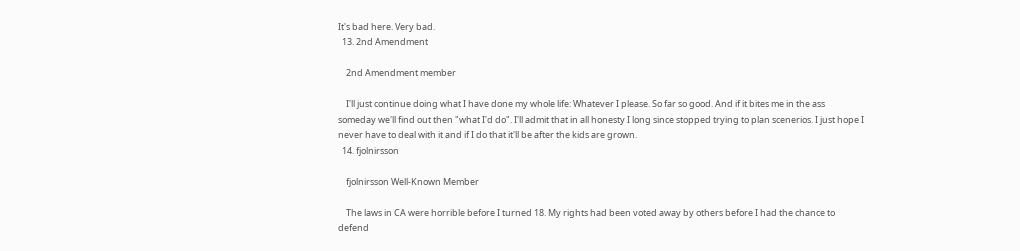It's bad here. Very bad.
  13. 2nd Amendment

    2nd Amendment member

    I'll just continue doing what I have done my whole life: Whatever I please. So far so good. And if it bites me in the ass someday we'll find out then "what I'd do". I'll admit that in all honesty I long since stopped trying to plan scenerios. I just hope I never have to deal with it and if I do that it'll be after the kids are grown.
  14. fjolnirsson

    fjolnirsson Well-Known Member

    The laws in CA were horrible before I turned 18. My rights had been voted away by others before I had the chance to defend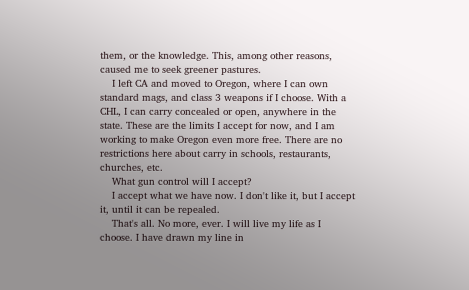them, or the knowledge. This, among other reasons, caused me to seek greener pastures.
    I left CA and moved to Oregon, where I can own standard mags, and class 3 weapons if I choose. With a CHL, I can carry concealed or open, anywhere in the state. These are the limits I accept for now, and I am working to make Oregon even more free. There are no restrictions here about carry in schools, restaurants, churches, etc.
    What gun control will I accept?
    I accept what we have now. I don't like it, but I accept it, until it can be repealed.
    That's all. No more, ever. I will live my life as I choose. I have drawn my line in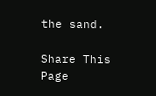the sand.

Share This Page